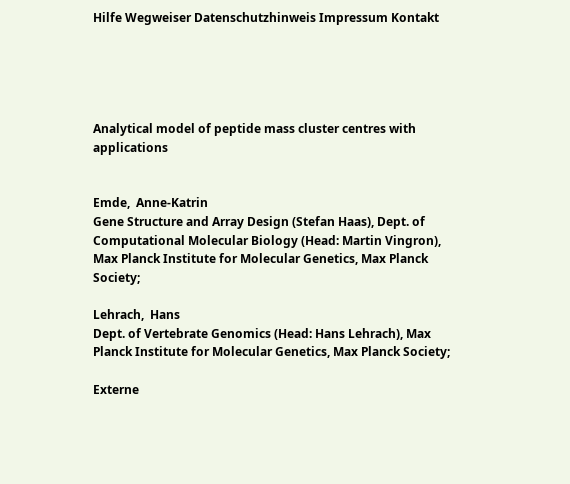Hilfe Wegweiser Datenschutzhinweis Impressum Kontakt





Analytical model of peptide mass cluster centres with applications


Emde,  Anne-Katrin
Gene Structure and Array Design (Stefan Haas), Dept. of Computational Molecular Biology (Head: Martin Vingron), Max Planck Institute for Molecular Genetics, Max Planck Society;

Lehrach,  Hans
Dept. of Vertebrate Genomics (Head: Hans Lehrach), Max Planck Institute for Molecular Genetics, Max Planck Society;

Externe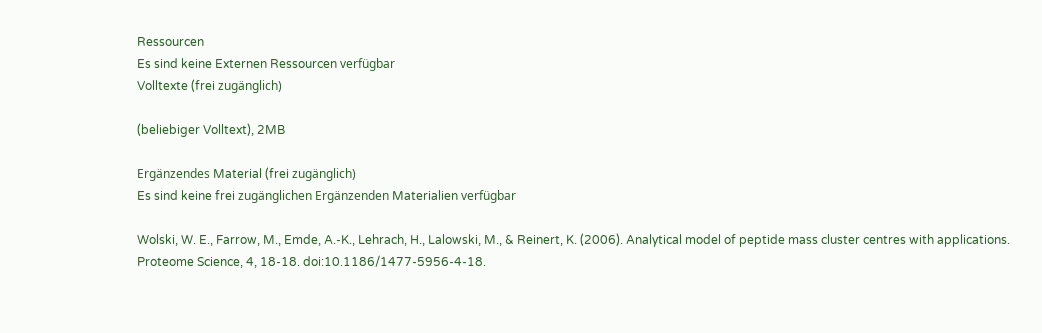Ressourcen
Es sind keine Externen Ressourcen verfügbar
Volltexte (frei zugänglich)

(beliebiger Volltext), 2MB

Ergänzendes Material (frei zugänglich)
Es sind keine frei zugänglichen Ergänzenden Materialien verfügbar

Wolski, W. E., Farrow, M., Emde, A.-K., Lehrach, H., Lalowski, M., & Reinert, K. (2006). Analytical model of peptide mass cluster centres with applications. Proteome Science, 4, 18-18. doi:10.1186/1477-5956-4-18.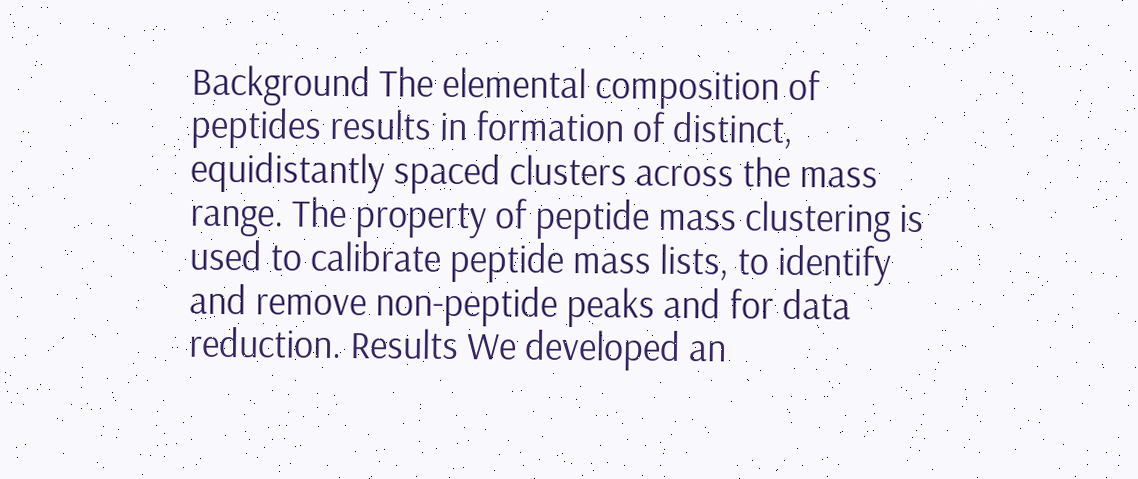Background The elemental composition of peptides results in formation of distinct, equidistantly spaced clusters across the mass range. The property of peptide mass clustering is used to calibrate peptide mass lists, to identify and remove non-peptide peaks and for data reduction. Results We developed an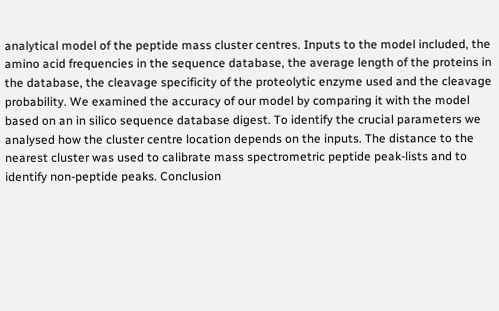analytical model of the peptide mass cluster centres. Inputs to the model included, the amino acid frequencies in the sequence database, the average length of the proteins in the database, the cleavage specificity of the proteolytic enzyme used and the cleavage probability. We examined the accuracy of our model by comparing it with the model based on an in silico sequence database digest. To identify the crucial parameters we analysed how the cluster centre location depends on the inputs. The distance to the nearest cluster was used to calibrate mass spectrometric peptide peak-lists and to identify non-peptide peaks. Conclusion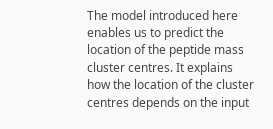The model introduced here enables us to predict the location of the peptide mass cluster centres. It explains how the location of the cluster centres depends on the input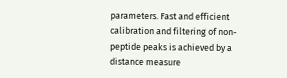parameters. Fast and efficient calibration and filtering of non-peptide peaks is achieved by a distance measure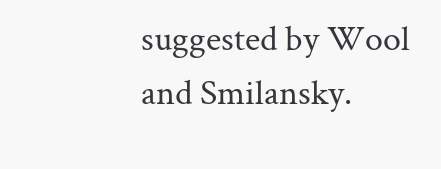suggested by Wool and Smilansky.